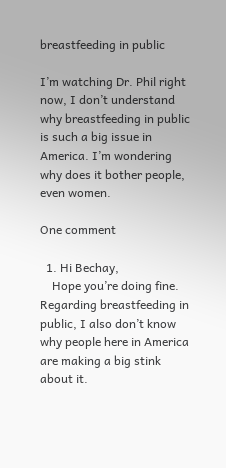breastfeeding in public

I’m watching Dr. Phil right now, I don’t understand why breastfeeding in public is such a big issue in America. I’m wondering why does it bother people, even women.

One comment

  1. Hi Bechay,
    Hope you’re doing fine. Regarding breastfeeding in public, I also don’t know why people here in America are making a big stink about it.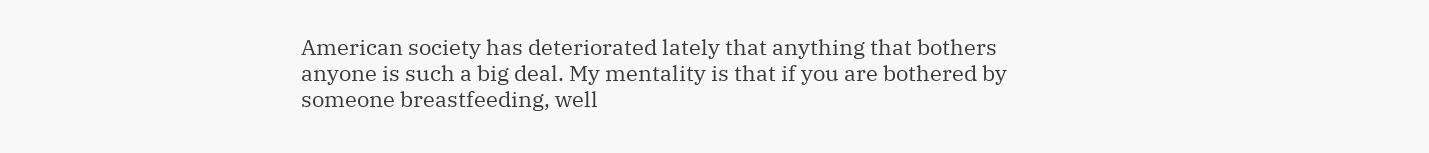American society has deteriorated lately that anything that bothers anyone is such a big deal. My mentality is that if you are bothered by someone breastfeeding, well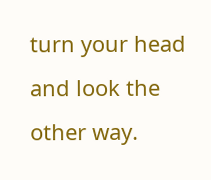turn your head and look the other way.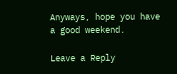Anyways, hope you have a good weekend.

Leave a Reply